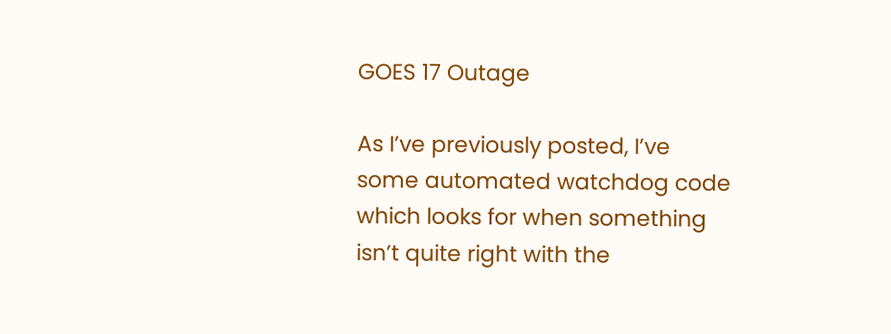GOES 17 Outage

As I’ve previously posted, I’ve some automated watchdog code which looks for when something isn’t quite right with the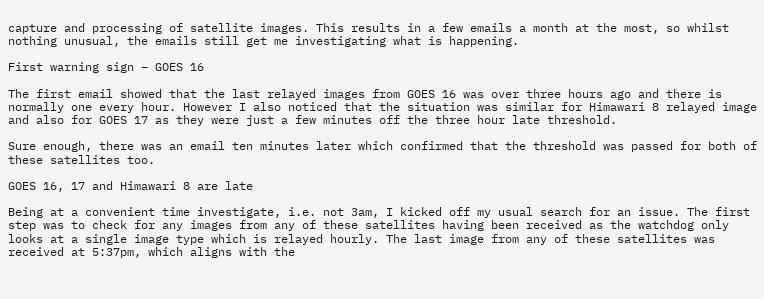capture and processing of satellite images. This results in a few emails a month at the most, so whilst nothing unusual, the emails still get me investigating what is happening.

First warning sign – GOES 16

The first email showed that the last relayed images from GOES 16 was over three hours ago and there is normally one every hour. However I also noticed that the situation was similar for Himawari 8 relayed image and also for GOES 17 as they were just a few minutes off the three hour late threshold.

Sure enough, there was an email ten minutes later which confirmed that the threshold was passed for both of these satellites too.

GOES 16, 17 and Himawari 8 are late

Being at a convenient time investigate, i.e. not 3am, I kicked off my usual search for an issue. The first step was to check for any images from any of these satellites having been received as the watchdog only looks at a single image type which is relayed hourly. The last image from any of these satellites was received at 5:37pm, which aligns with the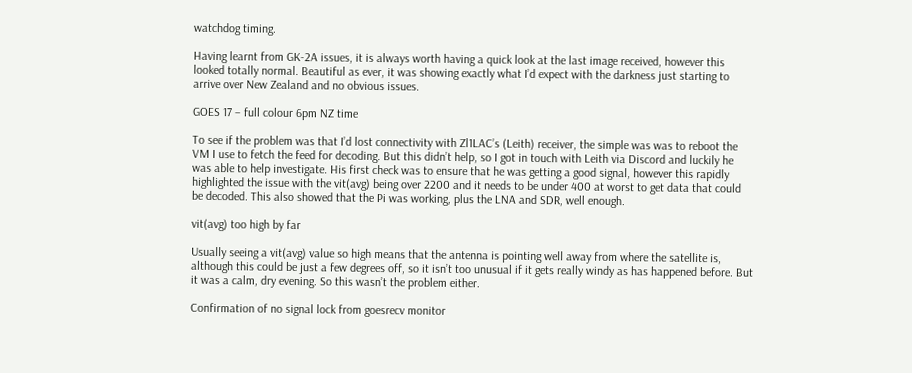watchdog timing.

Having learnt from GK-2A issues, it is always worth having a quick look at the last image received, however this looked totally normal. Beautiful as ever, it was showing exactly what I’d expect with the darkness just starting to arrive over New Zealand and no obvious issues.

GOES 17 – full colour 6pm NZ time

To see if the problem was that I’d lost connectivity with Zl1LAC’s (Leith) receiver, the simple was was to reboot the VM I use to fetch the feed for decoding. But this didn’t help, so I got in touch with Leith via Discord and luckily he was able to help investigate. His first check was to ensure that he was getting a good signal, however this rapidly highlighted the issue with the vit(avg) being over 2200 and it needs to be under 400 at worst to get data that could be decoded. This also showed that the Pi was working, plus the LNA and SDR, well enough.

vit(avg) too high by far

Usually seeing a vit(avg) value so high means that the antenna is pointing well away from where the satellite is, although this could be just a few degrees off, so it isn’t too unusual if it gets really windy as has happened before. But it was a calm, dry evening. So this wasn’t the problem either.

Confirmation of no signal lock from goesrecv monitor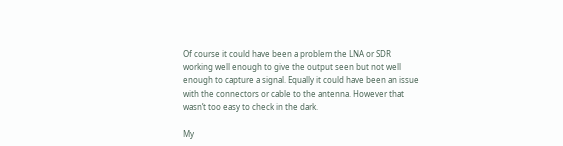Of course it could have been a problem the LNA or SDR working well enough to give the output seen but not well enough to capture a signal. Equally it could have been an issue with the connectors or cable to the antenna. However that wasn’t too easy to check in the dark.

My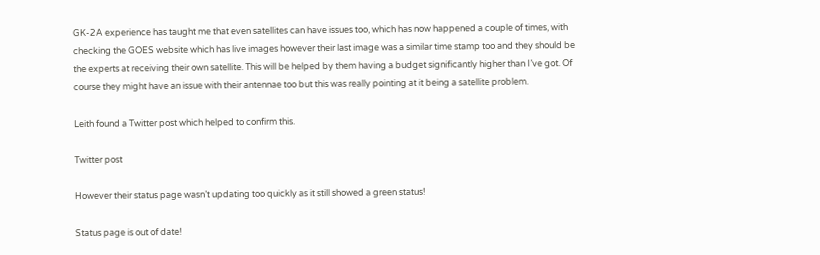GK-2A experience has taught me that even satellites can have issues too, which has now happened a couple of times, with checking the GOES website which has live images however their last image was a similar time stamp too and they should be the experts at receiving their own satellite. This will be helped by them having a budget significantly higher than I’ve got. Of course they might have an issue with their antennae too but this was really pointing at it being a satellite problem.

Leith found a Twitter post which helped to confirm this.

Twitter post

However their status page wasn’t updating too quickly as it still showed a green status!

Status page is out of date!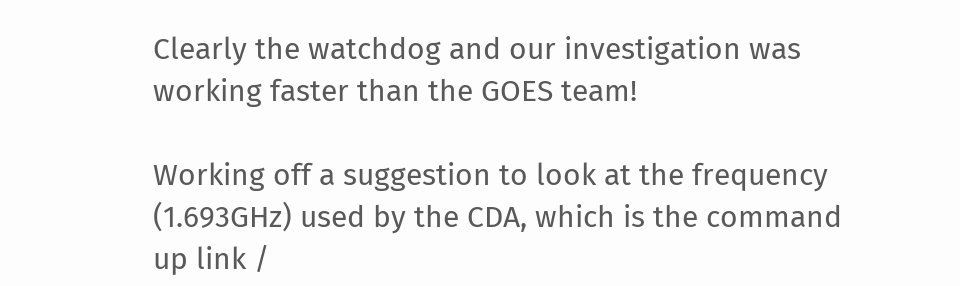Clearly the watchdog and our investigation was working faster than the GOES team!

Working off a suggestion to look at the frequency (1.693GHz) used by the CDA, which is the command up link /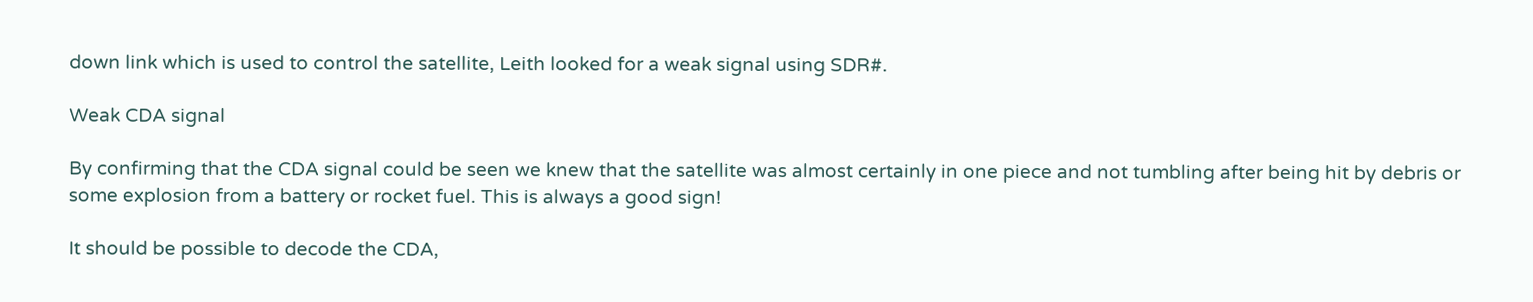down link which is used to control the satellite, Leith looked for a weak signal using SDR#.

Weak CDA signal

By confirming that the CDA signal could be seen we knew that the satellite was almost certainly in one piece and not tumbling after being hit by debris or some explosion from a battery or rocket fuel. This is always a good sign!

It should be possible to decode the CDA,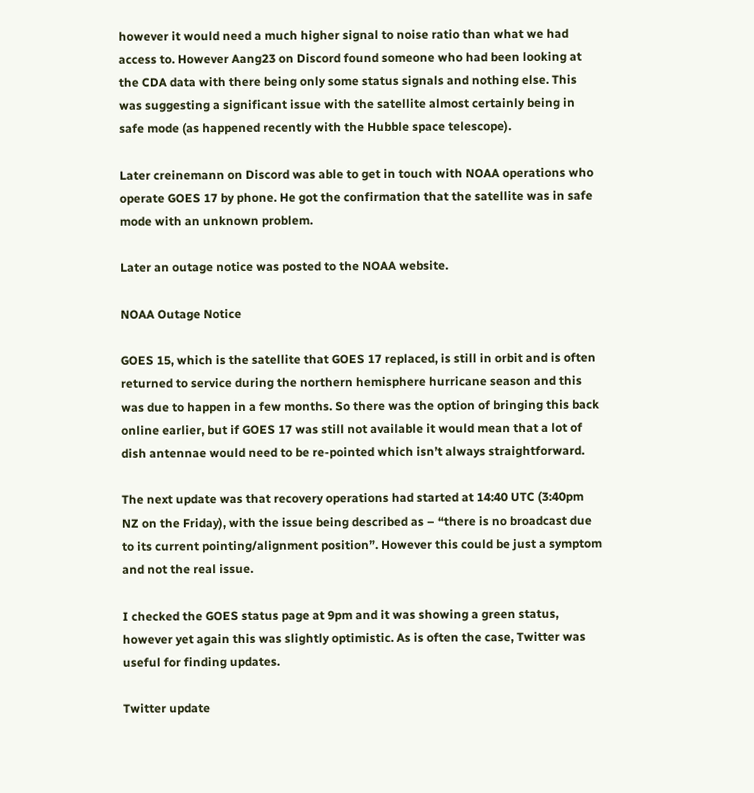however it would need a much higher signal to noise ratio than what we had access to. However Aang23 on Discord found someone who had been looking at the CDA data with there being only some status signals and nothing else. This was suggesting a significant issue with the satellite almost certainly being in safe mode (as happened recently with the Hubble space telescope).

Later creinemann on Discord was able to get in touch with NOAA operations who operate GOES 17 by phone. He got the confirmation that the satellite was in safe mode with an unknown problem.

Later an outage notice was posted to the NOAA website.

NOAA Outage Notice

GOES 15, which is the satellite that GOES 17 replaced, is still in orbit and is often returned to service during the northern hemisphere hurricane season and this was due to happen in a few months. So there was the option of bringing this back online earlier, but if GOES 17 was still not available it would mean that a lot of dish antennae would need to be re-pointed which isn’t always straightforward.

The next update was that recovery operations had started at 14:40 UTC (3:40pm NZ on the Friday), with the issue being described as – “there is no broadcast due to its current pointing/alignment position”. However this could be just a symptom and not the real issue.

I checked the GOES status page at 9pm and it was showing a green status, however yet again this was slightly optimistic. As is often the case, Twitter was useful for finding updates.

Twitter update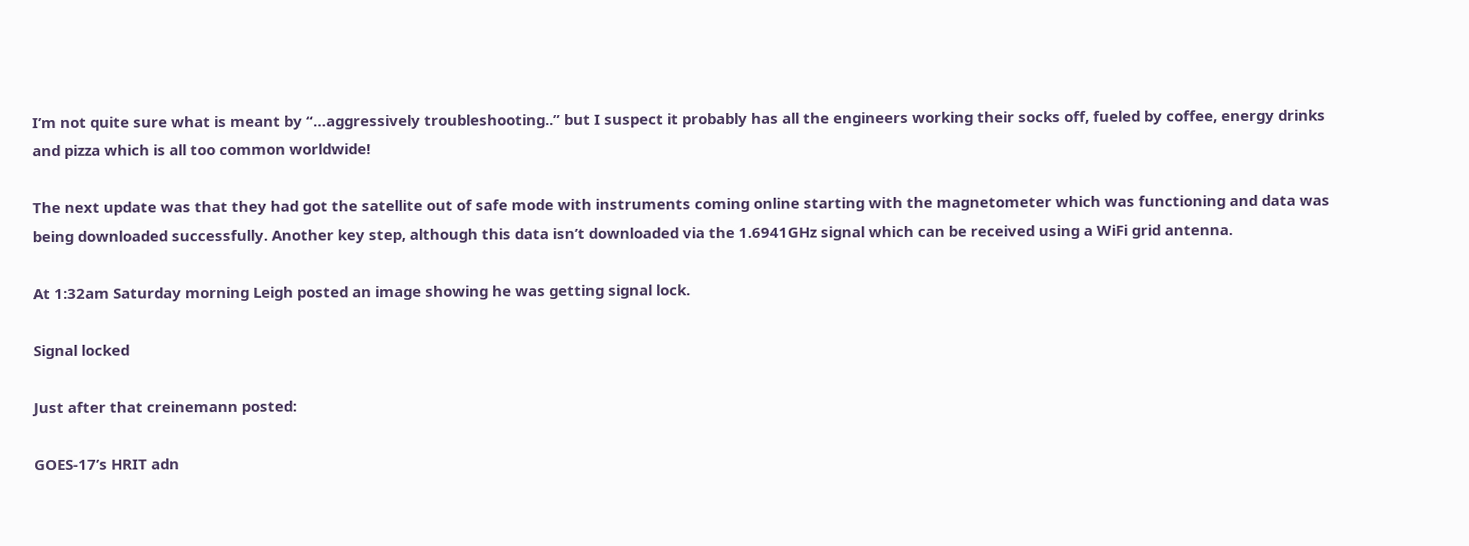I’m not quite sure what is meant by “…aggressively troubleshooting..” but I suspect it probably has all the engineers working their socks off, fueled by coffee, energy drinks and pizza which is all too common worldwide!

The next update was that they had got the satellite out of safe mode with instruments coming online starting with the magnetometer which was functioning and data was being downloaded successfully. Another key step, although this data isn’t downloaded via the 1.6941GHz signal which can be received using a WiFi grid antenna.

At 1:32am Saturday morning Leigh posted an image showing he was getting signal lock.

Signal locked

Just after that creinemann posted:

GOES-17’s HRIT adn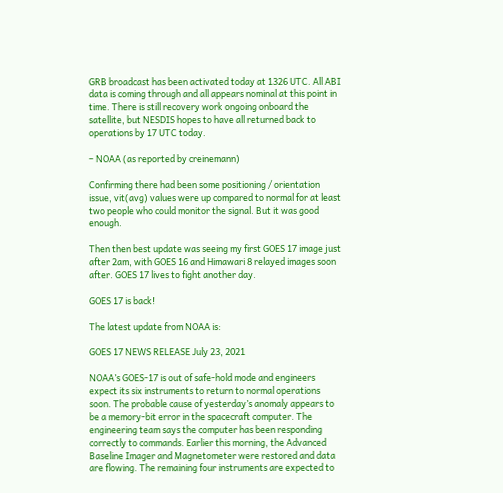GRB broadcast has been activated today at 1326 UTC. All ABI data is coming through and all appears nominal at this point in time. There is still recovery work ongoing onboard the satellite, but NESDIS hopes to have all returned back to operations by 17 UTC today.

– NOAA (as reported by creinemann)

Confirming there had been some positioning / orientation issue, vit(avg) values were up compared to normal for at least two people who could monitor the signal. But it was good enough.

Then then best update was seeing my first GOES 17 image just after 2am, with GOES 16 and Himawari 8 relayed images soon after. GOES 17 lives to fight another day.

GOES 17 is back!

The latest update from NOAA is:

GOES 17 NEWS RELEASE July 23, 2021

NOAA’s GOES-17 is out of safe-hold mode and engineers expect its six instruments to return to normal operations soon. The probable cause of yesterday’s anomaly appears to be a memory-bit error in the spacecraft computer. The engineering team says the computer has been responding correctly to commands. Earlier this morning, the Advanced Baseline Imager and Magnetometer were restored and data are flowing. The remaining four instruments are expected to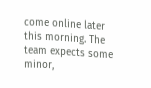come online later this morning. The team expects some minor,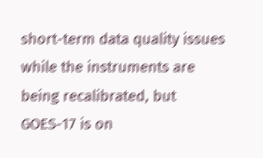short-term data quality issues while the instruments are being recalibrated, but GOES-17 is on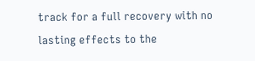track for a full recovery with no lasting effects to the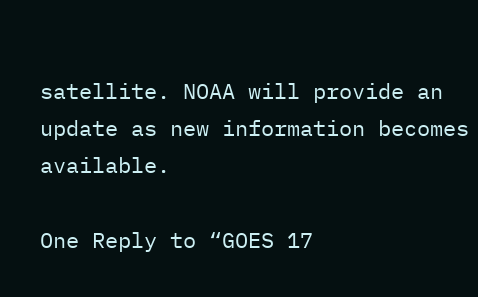satellite. NOAA will provide an update as new information becomes available.

One Reply to “GOES 17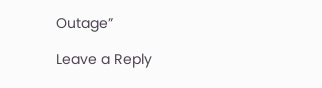Outage”

Leave a Reply